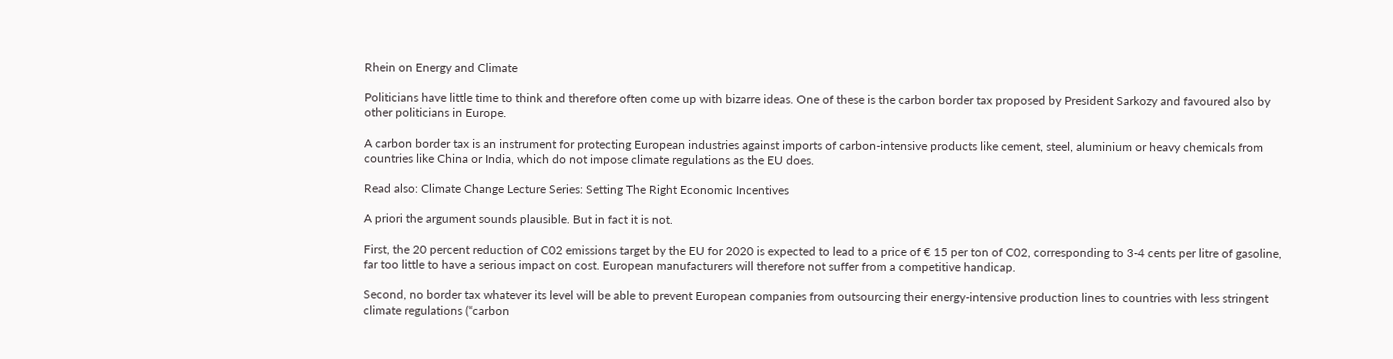Rhein on Energy and Climate

Politicians have little time to think and therefore often come up with bizarre ideas. One of these is the carbon border tax proposed by President Sarkozy and favoured also by other politicians in Europe.

A carbon border tax is an instrument for protecting European industries against imports of carbon-intensive products like cement, steel, aluminium or heavy chemicals from countries like China or India, which do not impose climate regulations as the EU does.

Read also: Climate Change Lecture Series: Setting The Right Economic Incentives

A priori the argument sounds plausible. But in fact it is not.

First, the 20 percent reduction of C02 emissions target by the EU for 2020 is expected to lead to a price of € 15 per ton of C02, corresponding to 3-4 cents per litre of gasoline, far too little to have a serious impact on cost. European manufacturers will therefore not suffer from a competitive handicap.

Second, no border tax whatever its level will be able to prevent European companies from outsourcing their energy-intensive production lines to countries with less stringent climate regulations (“carbon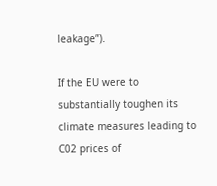leakage”).

If the EU were to substantially toughen its climate measures leading to C02 prices of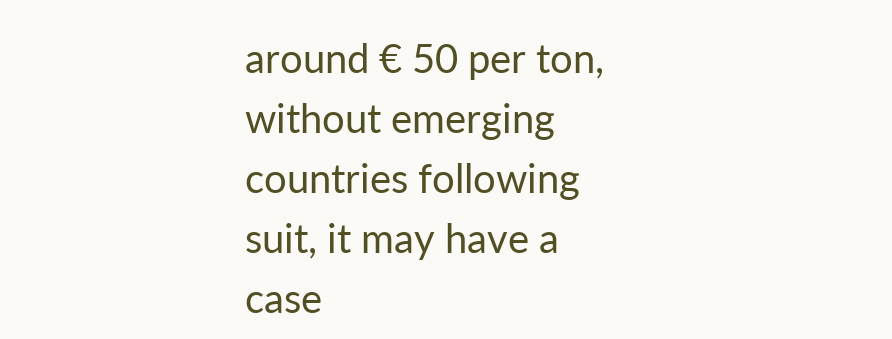around € 50 per ton, without emerging countries following suit, it may have a case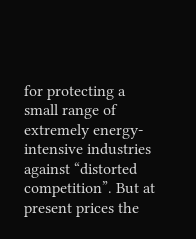for protecting a small range of extremely energy-intensive industries against “distorted competition”. But at present prices the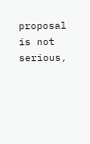proposal is not serious,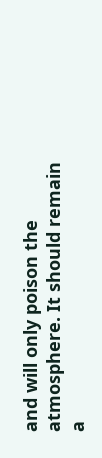and will only poison the atmosphere. It should remain a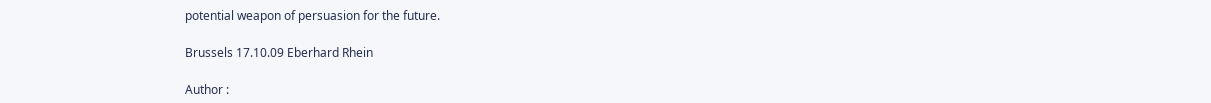potential weapon of persuasion for the future.

Brussels 17.10.09 Eberhard Rhein

Author :